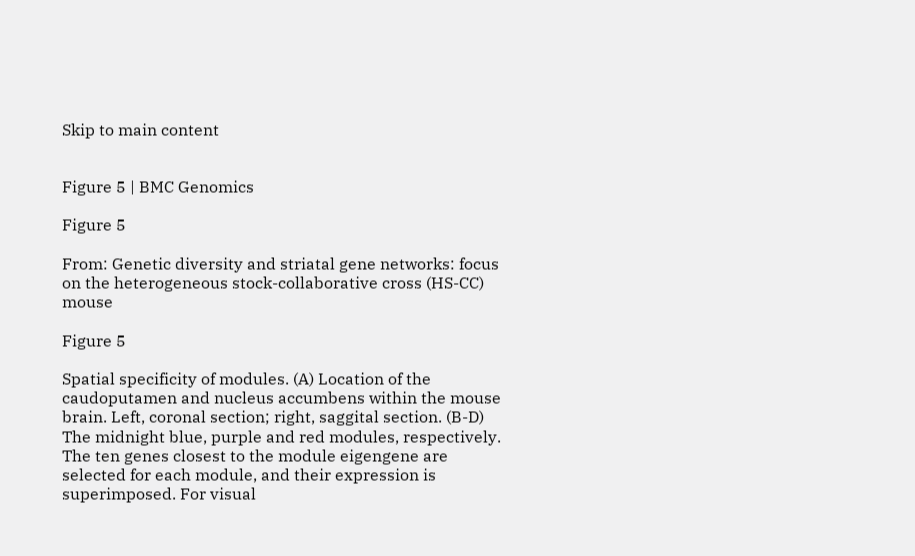Skip to main content


Figure 5 | BMC Genomics

Figure 5

From: Genetic diversity and striatal gene networks: focus on the heterogeneous stock-collaborative cross (HS-CC) mouse

Figure 5

Spatial specificity of modules. (A) Location of the caudoputamen and nucleus accumbens within the mouse brain. Left, coronal section; right, saggital section. (B-D) The midnight blue, purple and red modules, respectively. The ten genes closest to the module eigengene are selected for each module, and their expression is superimposed. For visual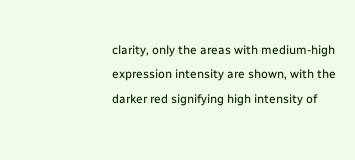clarity, only the areas with medium-high expression intensity are shown, with the darker red signifying high intensity of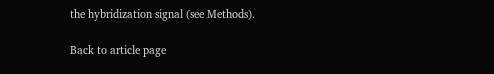the hybridization signal (see Methods).

Back to article page